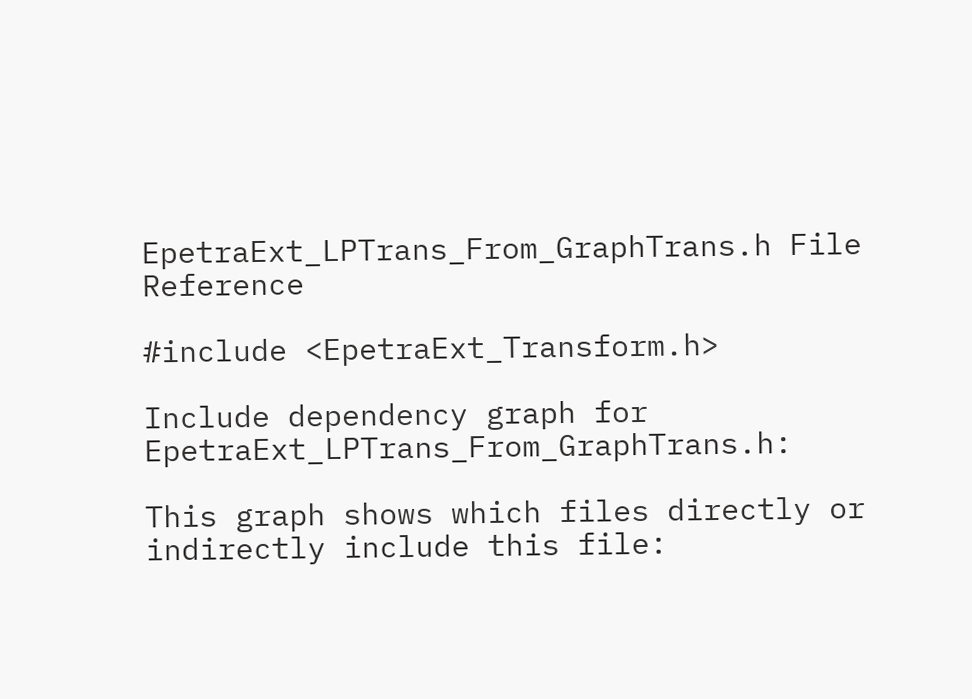EpetraExt_LPTrans_From_GraphTrans.h File Reference

#include <EpetraExt_Transform.h>

Include dependency graph for EpetraExt_LPTrans_From_GraphTrans.h:

This graph shows which files directly or indirectly include this file: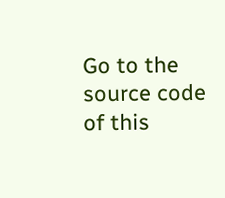Go to the source code of this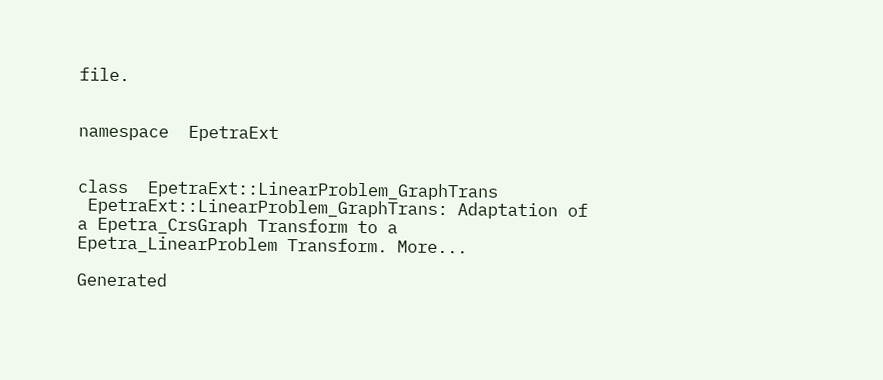file.


namespace  EpetraExt


class  EpetraExt::LinearProblem_GraphTrans
 EpetraExt::LinearProblem_GraphTrans: Adaptation of a Epetra_CrsGraph Transform to a Epetra_LinearProblem Transform. More...

Generated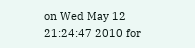on Wed May 12 21:24:47 2010 for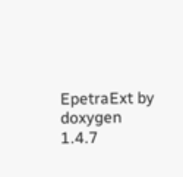EpetraExt by  doxygen 1.4.7